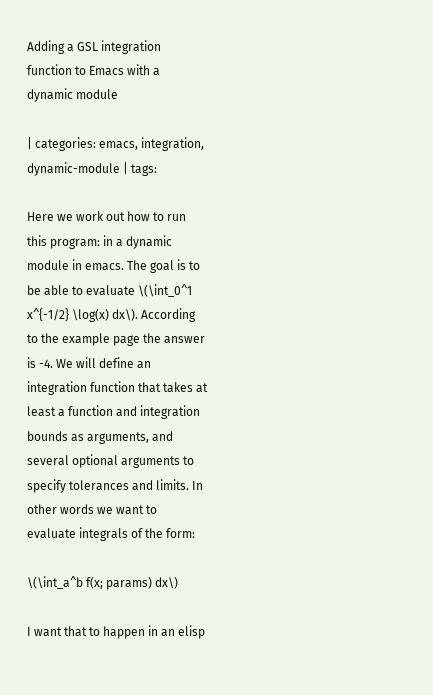Adding a GSL integration function to Emacs with a dynamic module

| categories: emacs, integration, dynamic-module | tags:

Here we work out how to run this program: in a dynamic module in emacs. The goal is to be able to evaluate \(\int_0^1 x^{-1/2} \log(x) dx\). According to the example page the answer is -4. We will define an integration function that takes at least a function and integration bounds as arguments, and several optional arguments to specify tolerances and limits. In other words we want to evaluate integrals of the form:

\(\int_a^b f(x; params) dx\)

I want that to happen in an elisp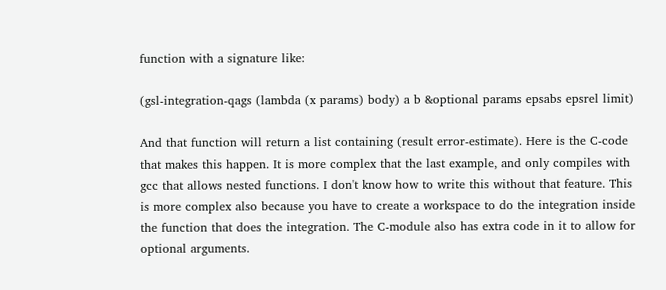function with a signature like:

(gsl-integration-qags (lambda (x params) body) a b &optional params epsabs epsrel limit)

And that function will return a list containing (result error-estimate). Here is the C-code that makes this happen. It is more complex that the last example, and only compiles with gcc that allows nested functions. I don't know how to write this without that feature. This is more complex also because you have to create a workspace to do the integration inside the function that does the integration. The C-module also has extra code in it to allow for optional arguments.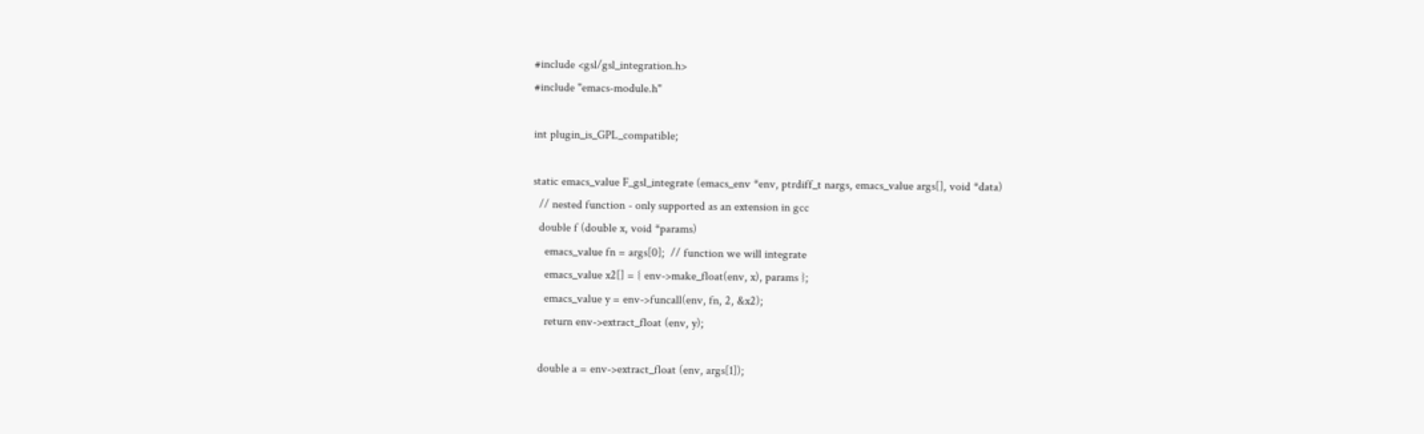#include <gsl/gsl_integration.h>
#include "emacs-module.h"

int plugin_is_GPL_compatible;

static emacs_value F_gsl_integrate (emacs_env *env, ptrdiff_t nargs, emacs_value args[], void *data)
  // nested function - only supported as an extension in gcc
  double f (double x, void *params)
    emacs_value fn = args[0];  // function we will integrate
    emacs_value x2[] = { env->make_float(env, x), params };
    emacs_value y = env->funcall(env, fn, 2, &x2);
    return env->extract_float (env, y);

  double a = env->extract_float (env, args[1]);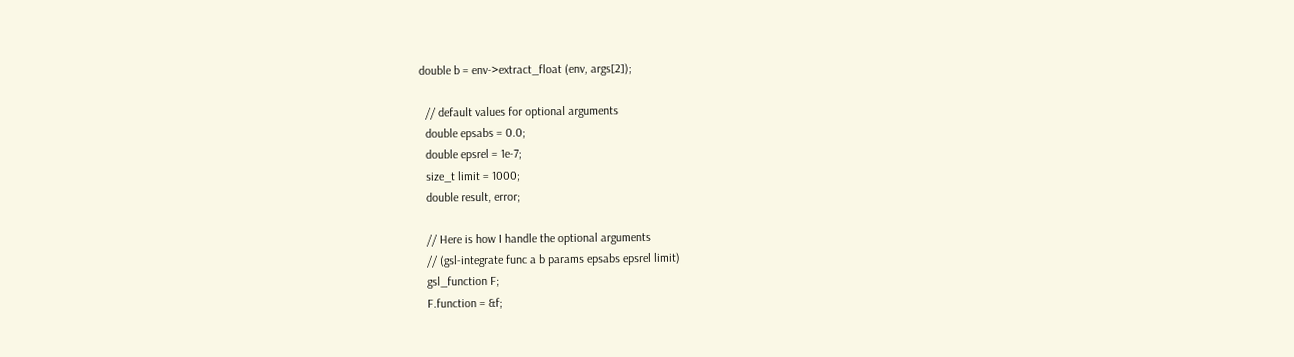double b = env->extract_float (env, args[2]);

  // default values for optional arguments
  double epsabs = 0.0;
  double epsrel = 1e-7;
  size_t limit = 1000;
  double result, error;

  // Here is how I handle the optional arguments
  // (gsl-integrate func a b params epsabs epsrel limit)
  gsl_function F;
  F.function = &f;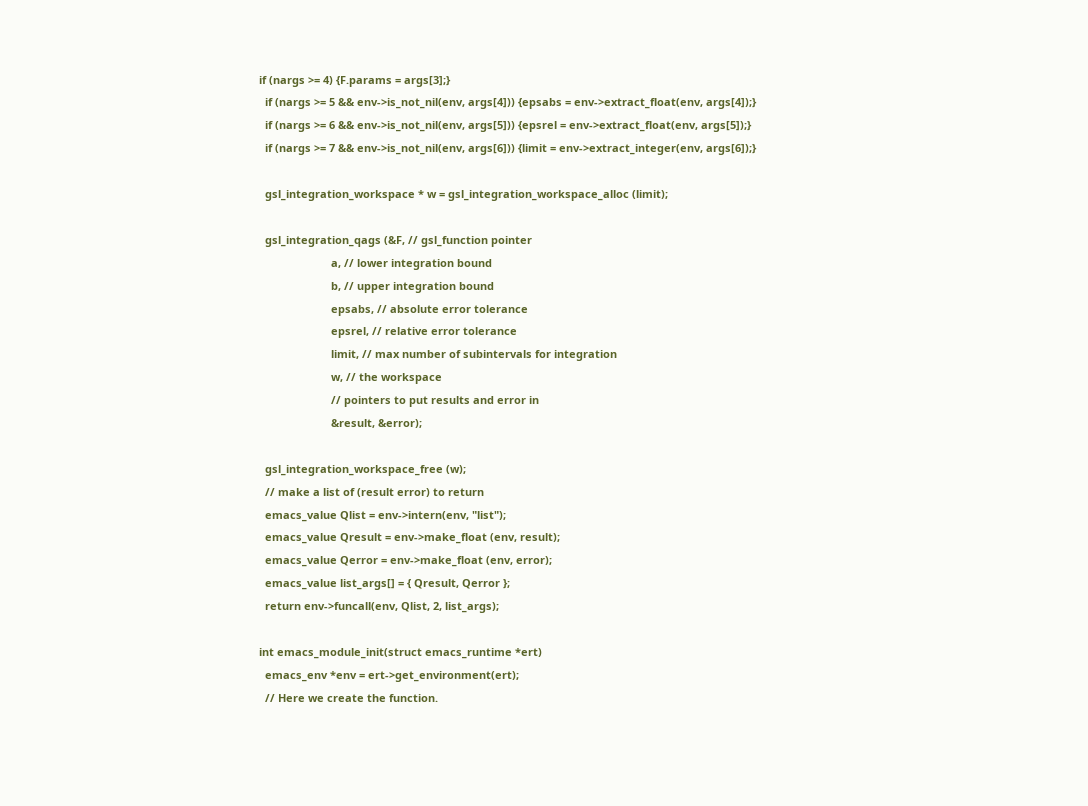if (nargs >= 4) {F.params = args[3];}
  if (nargs >= 5 && env->is_not_nil(env, args[4])) {epsabs = env->extract_float(env, args[4]);}
  if (nargs >= 6 && env->is_not_nil(env, args[5])) {epsrel = env->extract_float(env, args[5]);}
  if (nargs >= 7 && env->is_not_nil(env, args[6])) {limit = env->extract_integer(env, args[6]);}

  gsl_integration_workspace * w = gsl_integration_workspace_alloc (limit);

  gsl_integration_qags (&F, // gsl_function pointer
                        a, // lower integration bound
                        b, // upper integration bound
                        epsabs, // absolute error tolerance
                        epsrel, // relative error tolerance
                        limit, // max number of subintervals for integration
                        w, // the workspace
                        // pointers to put results and error in
                        &result, &error);

  gsl_integration_workspace_free (w);
  // make a list of (result error) to return
  emacs_value Qlist = env->intern(env, "list");
  emacs_value Qresult = env->make_float (env, result);
  emacs_value Qerror = env->make_float (env, error);
  emacs_value list_args[] = { Qresult, Qerror };
  return env->funcall(env, Qlist, 2, list_args);

int emacs_module_init(struct emacs_runtime *ert)
  emacs_env *env = ert->get_environment(ert);
  // Here we create the function.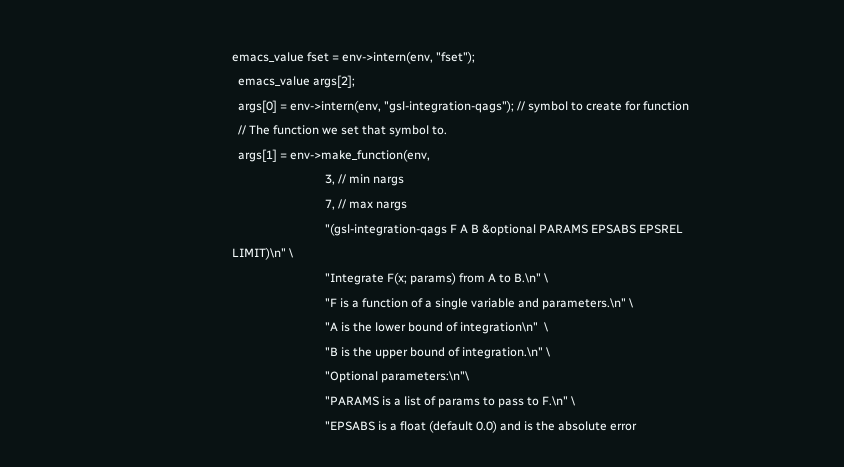emacs_value fset = env->intern(env, "fset");
  emacs_value args[2];
  args[0] = env->intern(env, "gsl-integration-qags"); // symbol to create for function
  // The function we set that symbol to.
  args[1] = env->make_function(env,
                               3, // min nargs
                               7, // max nargs
                               "(gsl-integration-qags F A B &optional PARAMS EPSABS EPSREL LIMIT)\n" \
                               "Integrate F(x; params) from A to B.\n" \
                               "F is a function of a single variable and parameters.\n" \
                               "A is the lower bound of integration\n"  \
                               "B is the upper bound of integration.\n" \
                               "Optional parameters:\n"\
                               "PARAMS is a list of params to pass to F.\n" \
                               "EPSABS is a float (default 0.0) and is the absolute error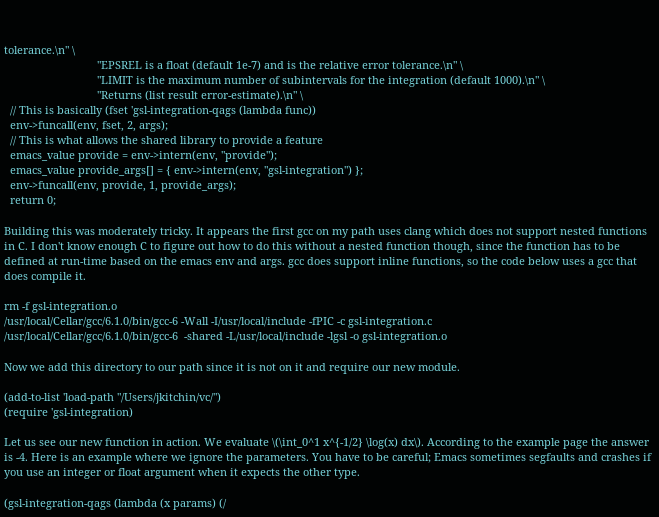tolerance.\n" \
                               "EPSREL is a float (default 1e-7) and is the relative error tolerance.\n" \
                               "LIMIT is the maximum number of subintervals for the integration (default 1000).\n" \
                               "Returns (list result error-estimate).\n" \
  // This is basically (fset 'gsl-integration-qags (lambda func))
  env->funcall(env, fset, 2, args);
  // This is what allows the shared library to provide a feature
  emacs_value provide = env->intern(env, "provide");
  emacs_value provide_args[] = { env->intern(env, "gsl-integration") };
  env->funcall(env, provide, 1, provide_args);
  return 0;

Building this was moderately tricky. It appears the first gcc on my path uses clang which does not support nested functions in C. I don't know enough C to figure out how to do this without a nested function though, since the function has to be defined at run-time based on the emacs env and args. gcc does support inline functions, so the code below uses a gcc that does compile it.

rm -f gsl-integration.o
/usr/local/Cellar/gcc/6.1.0/bin/gcc-6 -Wall -I/usr/local/include -fPIC -c gsl-integration.c
/usr/local/Cellar/gcc/6.1.0/bin/gcc-6  -shared -L/usr/local/include -lgsl -o gsl-integration.o

Now we add this directory to our path since it is not on it and require our new module.

(add-to-list 'load-path "/Users/jkitchin/vc/")
(require 'gsl-integration)

Let us see our new function in action. We evaluate \(\int_0^1 x^{-1/2} \log(x) dx\). According to the example page the answer is -4. Here is an example where we ignore the parameters. You have to be careful; Emacs sometimes segfaults and crashes if you use an integer or float argument when it expects the other type.

(gsl-integration-qags (lambda (x params) (/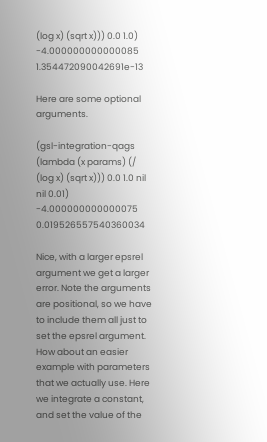(log x) (sqrt x))) 0.0 1.0)
-4.000000000000085 1.354472090042691e-13

Here are some optional arguments.

(gsl-integration-qags (lambda (x params) (/ (log x) (sqrt x))) 0.0 1.0 nil nil 0.01)
-4.000000000000075 0.019526557540360034

Nice, with a larger epsrel argument we get a larger error. Note the arguments are positional, so we have to include them all just to set the epsrel argument. How about an easier example with parameters that we actually use. Here we integrate a constant, and set the value of the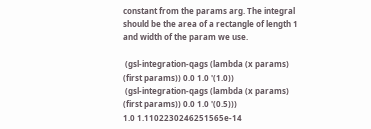constant from the params arg. The integral should be the area of a rectangle of length 1 and width of the param we use.

 (gsl-integration-qags (lambda (x params) (first params)) 0.0 1.0 '(1.0))
 (gsl-integration-qags (lambda (x params) (first params)) 0.0 1.0 '(0.5)))
1.0 1.1102230246251565e-14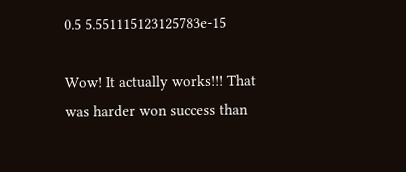0.5 5.551115123125783e-15

Wow! It actually works!!! That was harder won success than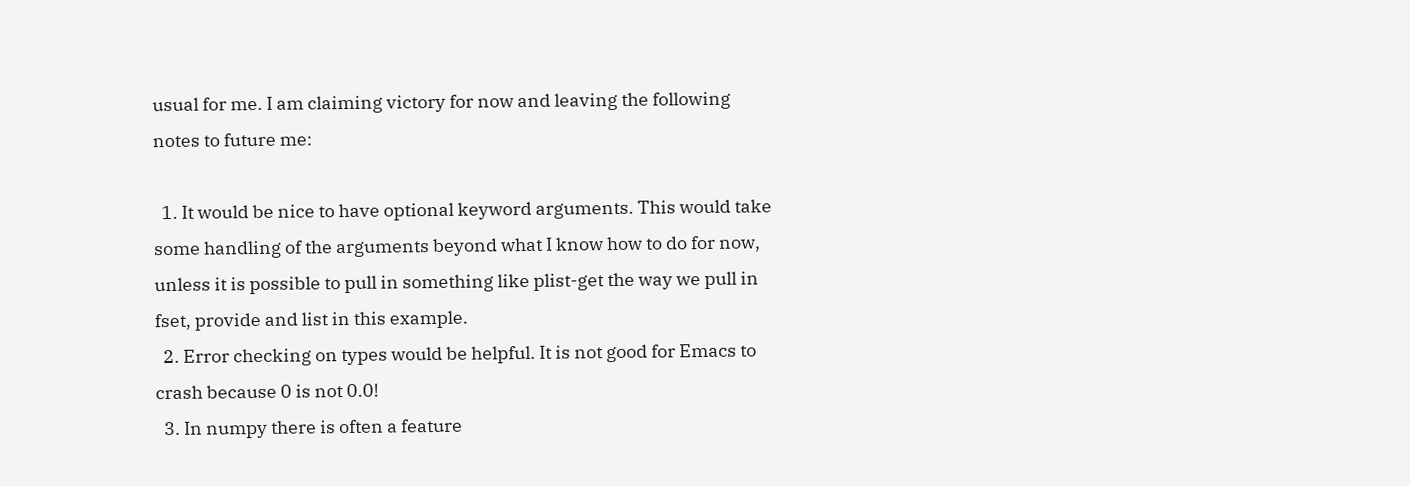usual for me. I am claiming victory for now and leaving the following notes to future me:

  1. It would be nice to have optional keyword arguments. This would take some handling of the arguments beyond what I know how to do for now, unless it is possible to pull in something like plist-get the way we pull in fset, provide and list in this example.
  2. Error checking on types would be helpful. It is not good for Emacs to crash because 0 is not 0.0!
  3. In numpy there is often a feature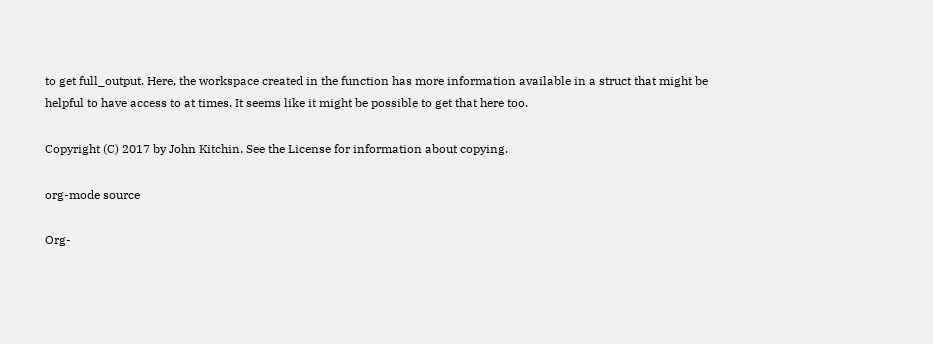to get full_output. Here, the workspace created in the function has more information available in a struct that might be helpful to have access to at times. It seems like it might be possible to get that here too.

Copyright (C) 2017 by John Kitchin. See the License for information about copying.

org-mode source

Org-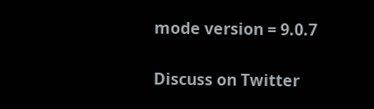mode version = 9.0.7

Discuss on Twitter